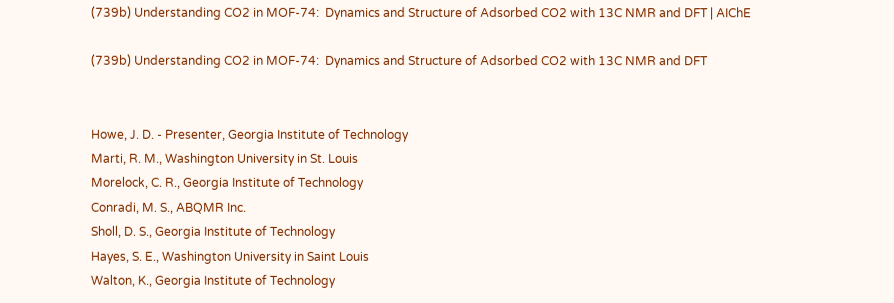(739b) Understanding CO2 in MOF-74:  Dynamics and Structure of Adsorbed CO2 with 13C NMR and DFT | AIChE

(739b) Understanding CO2 in MOF-74:  Dynamics and Structure of Adsorbed CO2 with 13C NMR and DFT


Howe, J. D. - Presenter, Georgia Institute of Technology
Marti, R. M., Washington University in St. Louis
Morelock, C. R., Georgia Institute of Technology
Conradi, M. S., ABQMR Inc.
Sholl, D. S., Georgia Institute of Technology
Hayes, S. E., Washington University in Saint Louis
Walton, K., Georgia Institute of Technology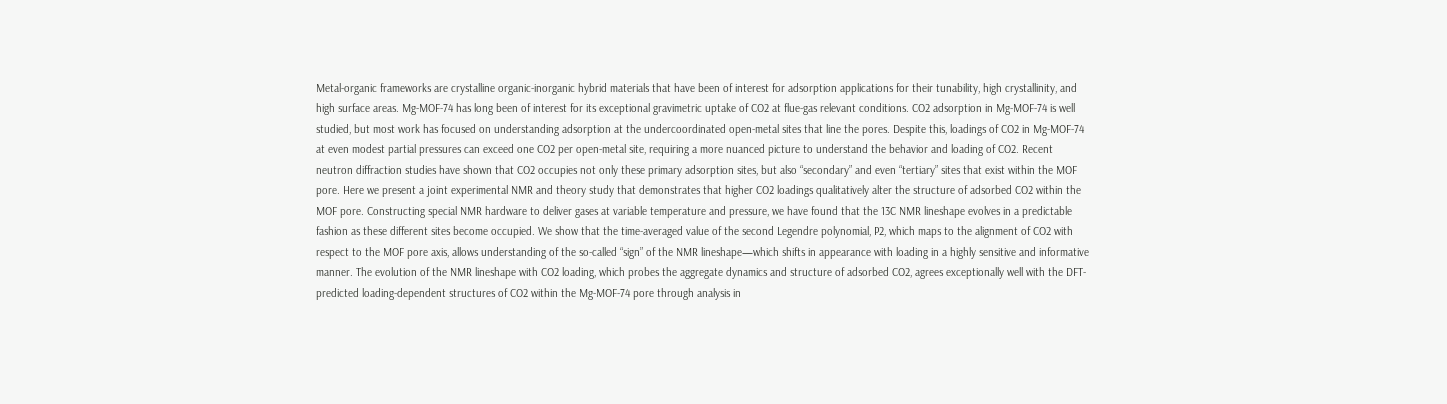Metal-organic frameworks are crystalline organic-inorganic hybrid materials that have been of interest for adsorption applications for their tunability, high crystallinity, and high surface areas. Mg-MOF-74 has long been of interest for its exceptional gravimetric uptake of CO2 at flue-gas relevant conditions. CO2 adsorption in Mg-MOF-74 is well studied, but most work has focused on understanding adsorption at the undercoordinated open-metal sites that line the pores. Despite this, loadings of CO2 in Mg-MOF-74 at even modest partial pressures can exceed one CO2 per open-metal site, requiring a more nuanced picture to understand the behavior and loading of CO2. Recent neutron diffraction studies have shown that CO2 occupies not only these primary adsorption sites, but also “secondary” and even “tertiary” sites that exist within the MOF pore. Here we present a joint experimental NMR and theory study that demonstrates that higher CO2 loadings qualitatively alter the structure of adsorbed CO2 within the MOF pore. Constructing special NMR hardware to deliver gases at variable temperature and pressure, we have found that the 13C NMR lineshape evolves in a predictable fashion as these different sites become occupied. We show that the time-averaged value of the second Legendre polynomial, P2, which maps to the alignment of CO2 with respect to the MOF pore axis, allows understanding of the so-called “sign” of the NMR lineshape—which shifts in appearance with loading in a highly sensitive and informative manner. The evolution of the NMR lineshape with CO2 loading, which probes the aggregate dynamics and structure of adsorbed CO2, agrees exceptionally well with the DFT-predicted loading-dependent structures of CO2 within the Mg-MOF-74 pore through analysis in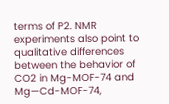terms of P2. NMR experiments also point to qualitative differences between the behavior of CO2 in Mg-MOF-74 and Mg—Cd-MOF-74,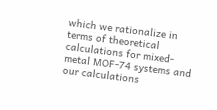which we rationalize in terms of theoretical calculations for mixed-metal MOF-74 systems and our calculations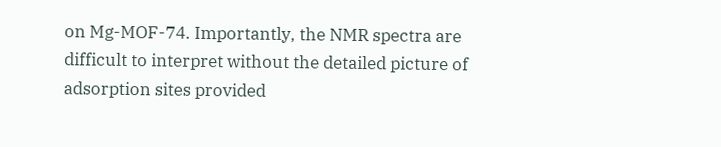on Mg-MOF-74. Importantly, the NMR spectra are difficult to interpret without the detailed picture of adsorption sites provided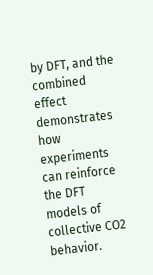by DFT, and the combined effect demonstrates how experiments can reinforce the DFT models of collective CO2 behavior.